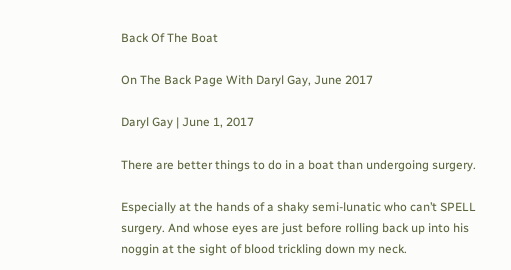Back Of The Boat

On The Back Page With Daryl Gay, June 2017

Daryl Gay | June 1, 2017

There are better things to do in a boat than undergoing surgery.

Especially at the hands of a shaky semi-lunatic who can’t SPELL surgery. And whose eyes are just before rolling back up into his noggin at the sight of blood trickling down my neck.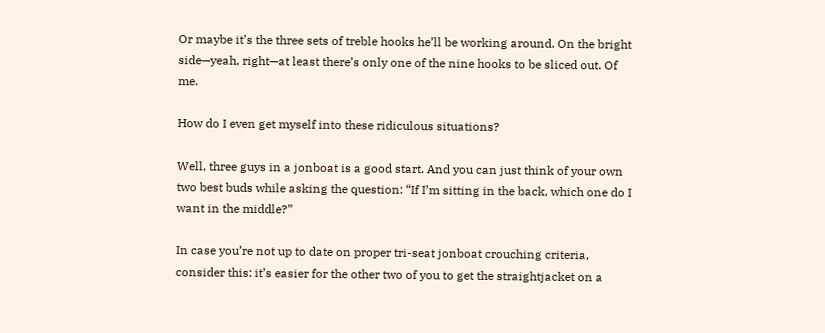Or maybe it’s the three sets of treble hooks he’ll be working around. On the bright side—yeah, right—at least there’s only one of the nine hooks to be sliced out. Of me.

How do I even get myself into these ridiculous situations?

Well, three guys in a jonboat is a good start. And you can just think of your own two best buds while asking the question: “If I’m sitting in the back, which one do I want in the middle?”

In case you’re not up to date on proper tri-seat jonboat crouching criteria, consider this: it’s easier for the other two of you to get the straightjacket on a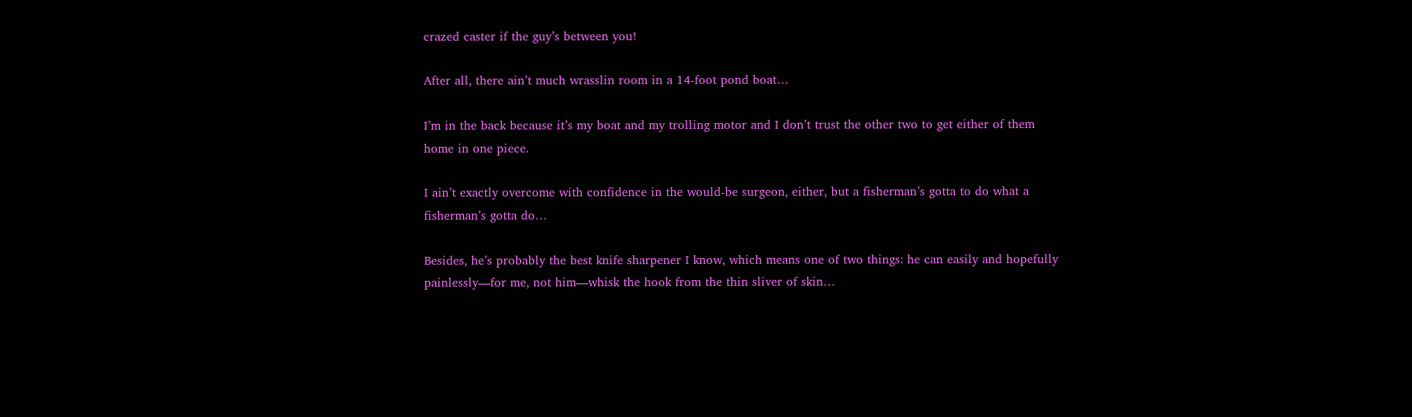crazed caster if the guy’s between you!

After all, there ain’t much wrasslin room in a 14-foot pond boat…

I’m in the back because it’s my boat and my trolling motor and I don’t trust the other two to get either of them home in one piece.

I ain’t exactly overcome with confidence in the would-be surgeon, either, but a fisherman’s gotta to do what a fisherman’s gotta do…

Besides, he’s probably the best knife sharpener I know, which means one of two things: he can easily and hopefully painlessly—for me, not him—whisk the hook from the thin sliver of skin…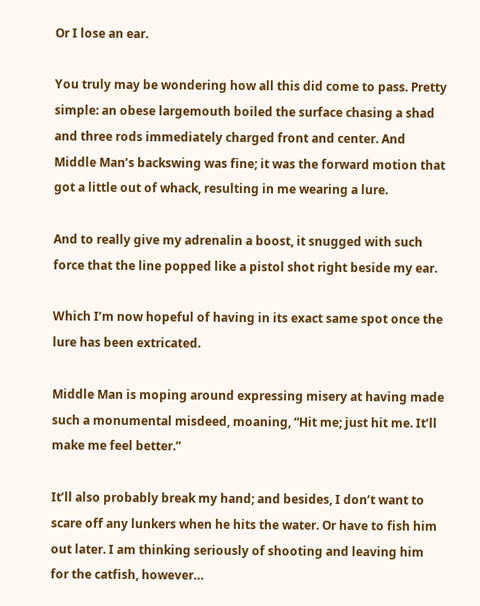Or I lose an ear.

You truly may be wondering how all this did come to pass. Pretty simple: an obese largemouth boiled the surface chasing a shad and three rods immediately charged front and center. And Middle Man’s backswing was fine; it was the forward motion that got a little out of whack, resulting in me wearing a lure.

And to really give my adrenalin a boost, it snugged with such force that the line popped like a pistol shot right beside my ear.

Which I’m now hopeful of having in its exact same spot once the lure has been extricated.

Middle Man is moping around expressing misery at having made such a monumental misdeed, moaning, “Hit me; just hit me. It’ll make me feel better.”

It’ll also probably break my hand; and besides, I don’t want to scare off any lunkers when he hits the water. Or have to fish him out later. I am thinking seriously of shooting and leaving him for the catfish, however…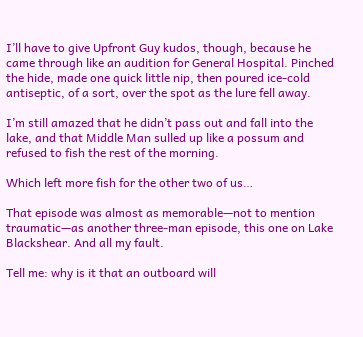I’ll have to give Upfront Guy kudos, though, because he came through like an audition for General Hospital. Pinched the hide, made one quick little nip, then poured ice-cold antiseptic, of a sort, over the spot as the lure fell away.

I’m still amazed that he didn’t pass out and fall into the lake, and that Middle Man sulled up like a possum and refused to fish the rest of the morning.

Which left more fish for the other two of us…

That episode was almost as memorable—not to mention traumatic—as another three-man episode, this one on Lake Blackshear. And all my fault.

Tell me: why is it that an outboard will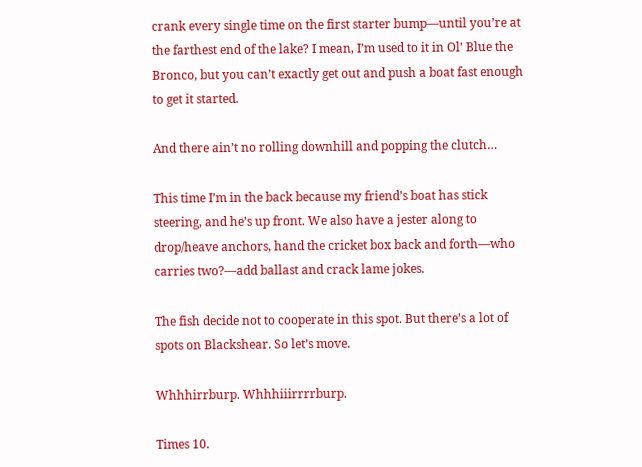crank every single time on the first starter bump—until you’re at the farthest end of the lake? I mean, I’m used to it in Ol’ Blue the Bronco, but you can’t exactly get out and push a boat fast enough to get it started.

And there ain’t no rolling downhill and popping the clutch…

This time I’m in the back because my friend’s boat has stick steering, and he’s up front. We also have a jester along to drop/heave anchors, hand the cricket box back and forth—who carries two?—add ballast and crack lame jokes.

The fish decide not to cooperate in this spot. But there’s a lot of spots on Blackshear. So let’s move.

Whhhirrburp. Whhhiiirrrrburp.

Times 10.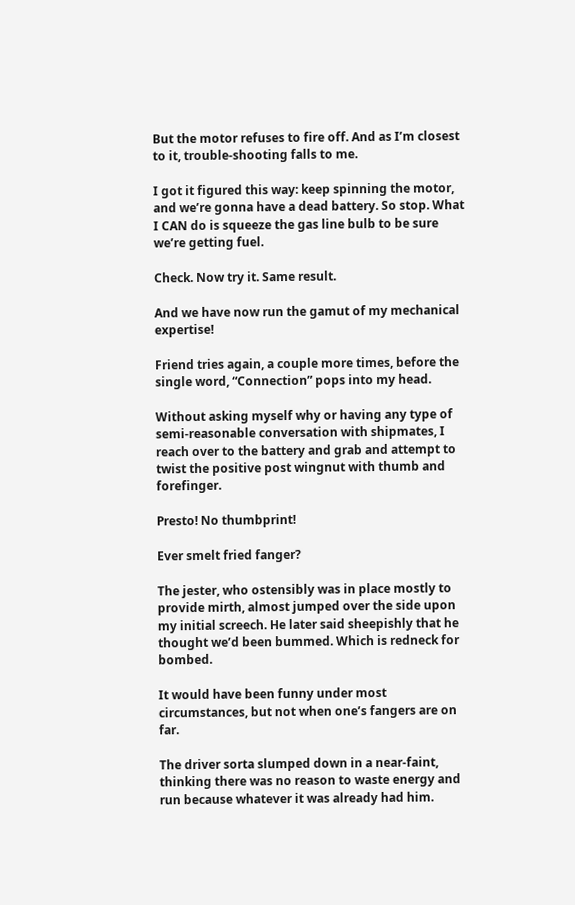But the motor refuses to fire off. And as I’m closest to it, trouble-shooting falls to me.

I got it figured this way: keep spinning the motor, and we’re gonna have a dead battery. So stop. What I CAN do is squeeze the gas line bulb to be sure we’re getting fuel.

Check. Now try it. Same result.

And we have now run the gamut of my mechanical expertise!

Friend tries again, a couple more times, before the single word, “Connection” pops into my head.

Without asking myself why or having any type of semi-reasonable conversation with shipmates, I reach over to the battery and grab and attempt to twist the positive post wingnut with thumb and forefinger.

Presto! No thumbprint!

Ever smelt fried fanger?

The jester, who ostensibly was in place mostly to provide mirth, almost jumped over the side upon my initial screech. He later said sheepishly that he thought we’d been bummed. Which is redneck for bombed.

It would have been funny under most circumstances, but not when one’s fangers are on far.

The driver sorta slumped down in a near-faint, thinking there was no reason to waste energy and run because whatever it was already had him.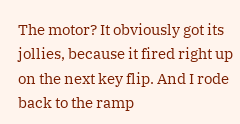The motor? It obviously got its jollies, because it fired right up on the next key flip. And I rode back to the ramp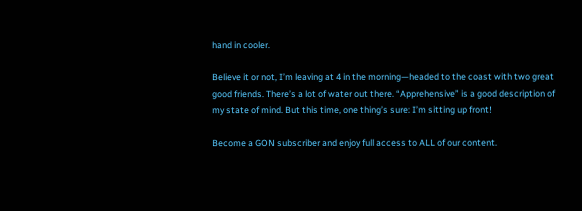hand in cooler.

Believe it or not, I’m leaving at 4 in the morning—headed to the coast with two great good friends. There’s a lot of water out there. “Apprehensive” is a good description of my state of mind. But this time, one thing’s sure: I’m sitting up front!

Become a GON subscriber and enjoy full access to ALL of our content.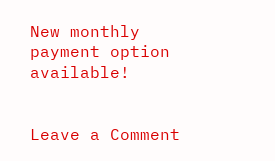New monthly payment option available!


Leave a Comment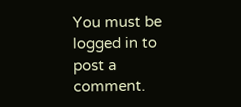You must be logged in to post a comment.